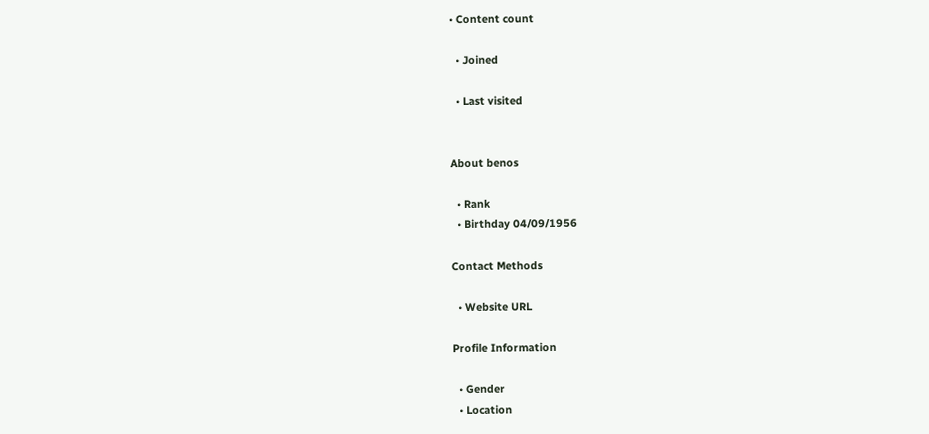• Content count

  • Joined

  • Last visited


About benos

  • Rank
  • Birthday 04/09/1956

Contact Methods

  • Website URL

Profile Information

  • Gender
  • Location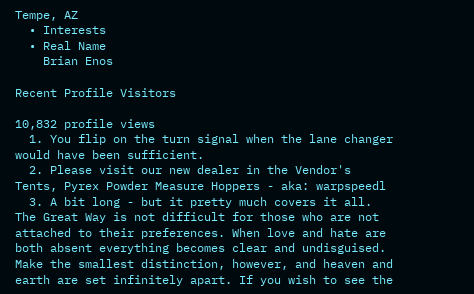Tempe, AZ
  • Interests
  • Real Name
    Brian Enos

Recent Profile Visitors

10,832 profile views
  1. You flip on the turn signal when the lane changer would have been sufficient.
  2. Please visit our new dealer in the Vendor's Tents, Pyrex Powder Measure Hoppers - aka: warpspeedl
  3. A bit long - but it pretty much covers it all. The Great Way is not difficult for those who are not attached to their preferences. When love and hate are both absent everything becomes clear and undisguised. Make the smallest distinction, however, and heaven and earth are set infinitely apart. If you wish to see the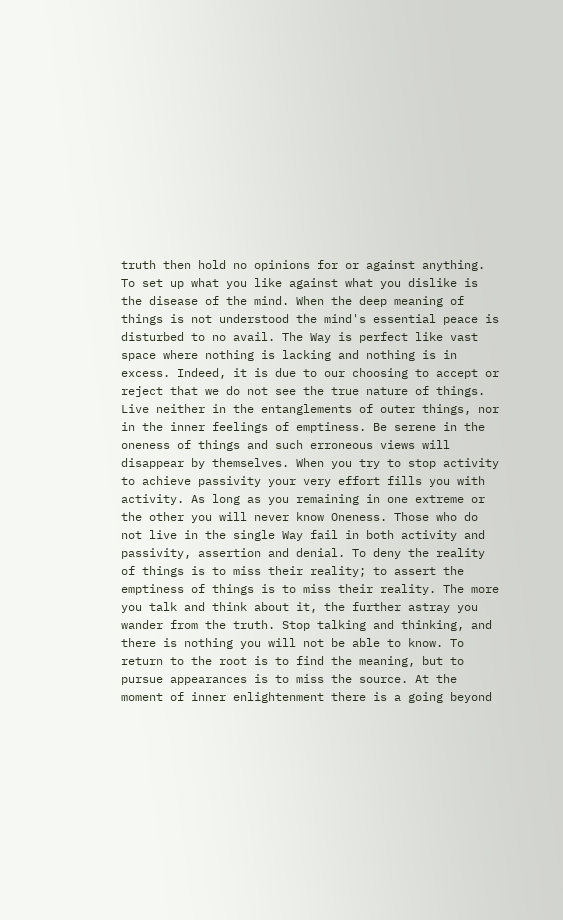truth then hold no opinions for or against anything. To set up what you like against what you dislike is the disease of the mind. When the deep meaning of things is not understood the mind's essential peace is disturbed to no avail. The Way is perfect like vast space where nothing is lacking and nothing is in excess. Indeed, it is due to our choosing to accept or reject that we do not see the true nature of things. Live neither in the entanglements of outer things, nor in the inner feelings of emptiness. Be serene in the oneness of things and such erroneous views will disappear by themselves. When you try to stop activity to achieve passivity your very effort fills you with activity. As long as you remaining in one extreme or the other you will never know Oneness. Those who do not live in the single Way fail in both activity and passivity, assertion and denial. To deny the reality of things is to miss their reality; to assert the emptiness of things is to miss their reality. The more you talk and think about it, the further astray you wander from the truth. Stop talking and thinking, and there is nothing you will not be able to know. To return to the root is to find the meaning, but to pursue appearances is to miss the source. At the moment of inner enlightenment there is a going beyond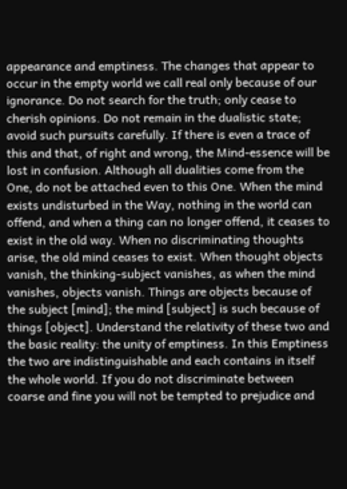appearance and emptiness. The changes that appear to occur in the empty world we call real only because of our ignorance. Do not search for the truth; only cease to cherish opinions. Do not remain in the dualistic state; avoid such pursuits carefully. If there is even a trace of this and that, of right and wrong, the Mind-essence will be lost in confusion. Although all dualities come from the One, do not be attached even to this One. When the mind exists undisturbed in the Way, nothing in the world can offend, and when a thing can no longer offend, it ceases to exist in the old way. When no discriminating thoughts arise, the old mind ceases to exist. When thought objects vanish, the thinking-subject vanishes, as when the mind vanishes, objects vanish. Things are objects because of the subject [mind]; the mind [subject] is such because of things [object]. Understand the relativity of these two and the basic reality: the unity of emptiness. In this Emptiness the two are indistinguishable and each contains in itself the whole world. If you do not discriminate between coarse and fine you will not be tempted to prejudice and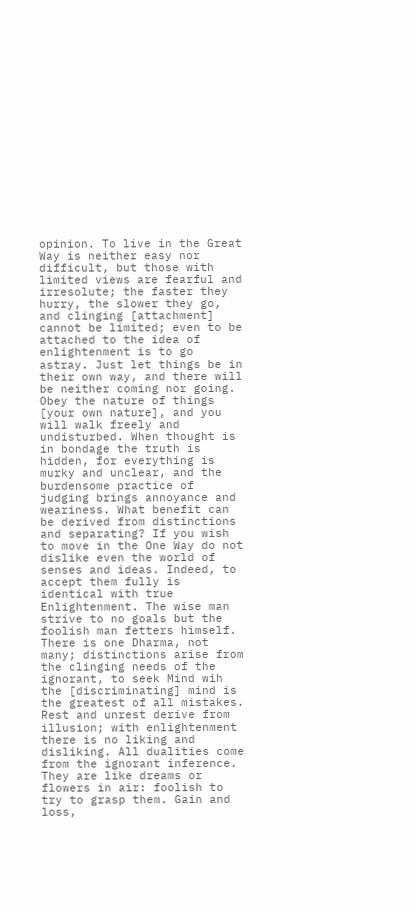opinion. To live in the Great Way is neither easy nor difficult, but those with limited views are fearful and irresolute; the faster they hurry, the slower they go, and clinging [attachment] cannot be limited; even to be attached to the idea of enlightenment is to go astray. Just let things be in their own way, and there will be neither coming nor going. Obey the nature of things [your own nature], and you will walk freely and undisturbed. When thought is in bondage the truth is hidden, for everything is murky and unclear, and the burdensome practice of judging brings annoyance and weariness. What benefit can be derived from distinctions and separating? If you wish to move in the One Way do not dislike even the world of senses and ideas. Indeed, to accept them fully is identical with true Enlightenment. The wise man strive to no goals but the foolish man fetters himself. There is one Dharma, not many; distinctions arise from the clinging needs of the ignorant, to seek Mind wih the [discriminating] mind is the greatest of all mistakes. Rest and unrest derive from illusion; with enlightenment there is no liking and disliking. All dualities come from the ignorant inference. They are like dreams or flowers in air: foolish to try to grasp them. Gain and loss,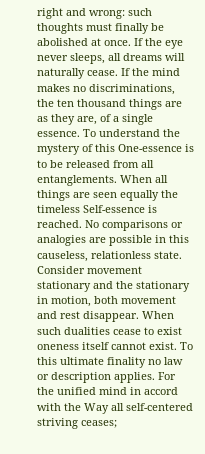right and wrong: such thoughts must finally be abolished at once. If the eye never sleeps, all dreams will naturally cease. If the mind makes no discriminations, the ten thousand things are as they are, of a single essence. To understand the mystery of this One-essence is to be released from all entanglements. When all things are seen equally the timeless Self-essence is reached. No comparisons or analogies are possible in this causeless, relationless state. Consider movement stationary and the stationary in motion, both movement and rest disappear. When such dualities cease to exist oneness itself cannot exist. To this ultimate finality no law or description applies. For the unified mind in accord with the Way all self-centered striving ceases;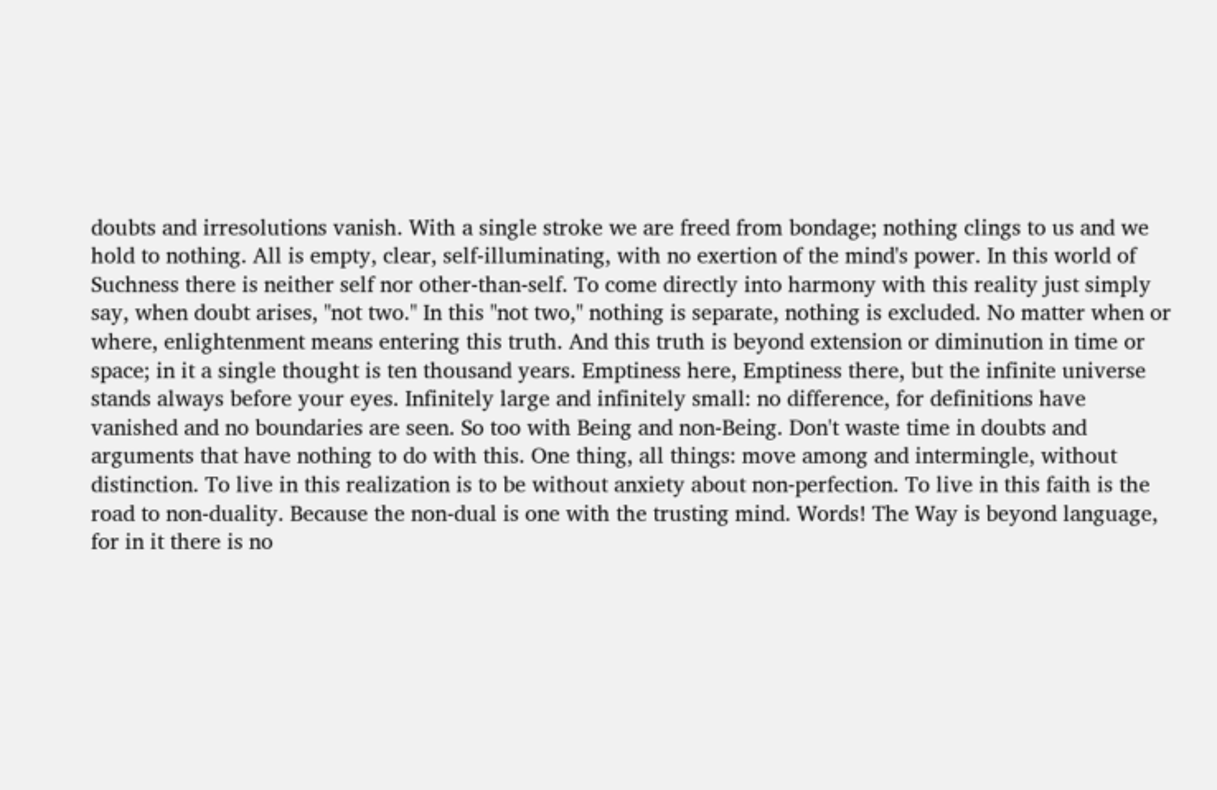doubts and irresolutions vanish. With a single stroke we are freed from bondage; nothing clings to us and we hold to nothing. All is empty, clear, self-illuminating, with no exertion of the mind's power. In this world of Suchness there is neither self nor other-than-self. To come directly into harmony with this reality just simply say, when doubt arises, "not two." In this "not two," nothing is separate, nothing is excluded. No matter when or where, enlightenment means entering this truth. And this truth is beyond extension or diminution in time or space; in it a single thought is ten thousand years. Emptiness here, Emptiness there, but the infinite universe stands always before your eyes. Infinitely large and infinitely small: no difference, for definitions have vanished and no boundaries are seen. So too with Being and non-Being. Don't waste time in doubts and arguments that have nothing to do with this. One thing, all things: move among and intermingle, without distinction. To live in this realization is to be without anxiety about non-perfection. To live in this faith is the road to non-duality. Because the non-dual is one with the trusting mind. Words! The Way is beyond language, for in it there is no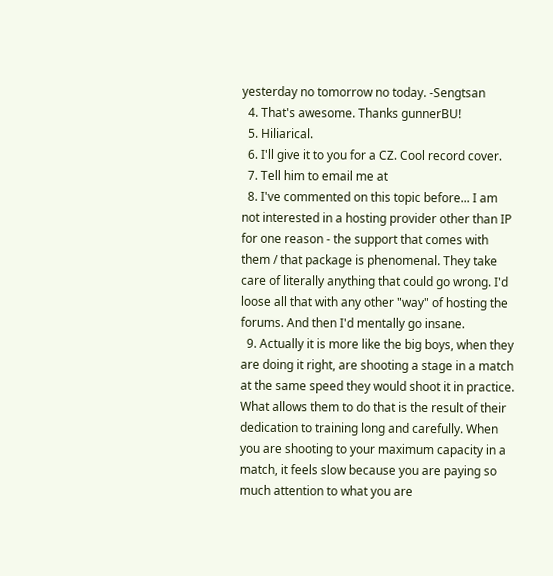yesterday no tomorrow no today. -Sengtsan
  4. That's awesome. Thanks gunnerBU!
  5. Hiliarical.
  6. I'll give it to you for a CZ. Cool record cover.
  7. Tell him to email me at
  8. I've commented on this topic before... I am not interested in a hosting provider other than IP for one reason - the support that comes with them / that package is phenomenal. They take care of literally anything that could go wrong. I'd loose all that with any other "way" of hosting the forums. And then I'd mentally go insane.
  9. Actually it is more like the big boys, when they are doing it right, are shooting a stage in a match at the same speed they would shoot it in practice. What allows them to do that is the result of their dedication to training long and carefully. When you are shooting to your maximum capacity in a match, it feels slow because you are paying so much attention to what you are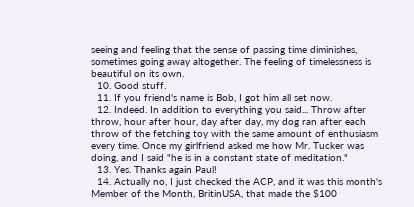seeing and feeling that the sense of passing time diminishes, sometimes going away altogether. The feeling of timelessness is beautiful on its own.
  10. Good stuff.
  11. If you friend's name is Bob, I got him all set now.
  12. Indeed. In addition to everything you said... Throw after throw, hour after hour, day after day, my dog ran after each throw of the fetching toy with the same amount of enthusiasm every time. Once my girlfriend asked me how Mr. Tucker was doing, and I said "he is in a constant state of meditation."
  13. Yes. Thanks again Paul!
  14. Actually no, I just checked the ACP, and it was this month's Member of the Month, BritinUSA, that made the $100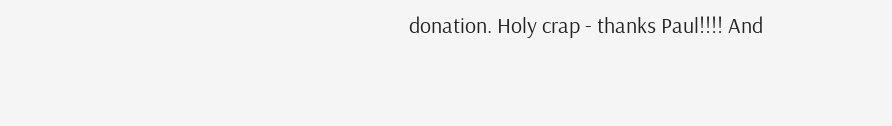donation. Holy crap - thanks Paul!!!! And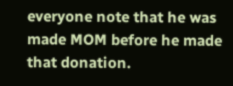everyone note that he was made MOM before he made that donation.